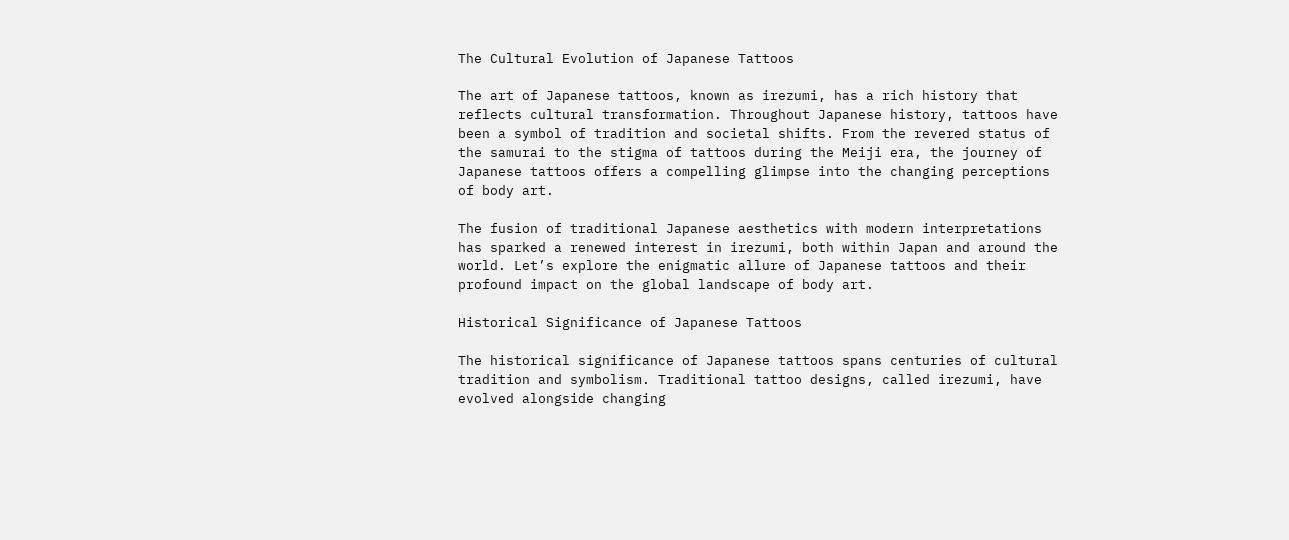The Cultural Evolution of Japanese Tattoos

The art of Japanese tattoos, known as irezumi, has a rich history that reflects cultural transformation. Throughout Japanese history, tattoos have been a symbol of tradition and societal shifts. From the revered status of the samurai to the stigma of tattoos during the Meiji era, the journey of Japanese tattoos offers a compelling glimpse into the changing perceptions of body art.

The fusion of traditional Japanese aesthetics with modern interpretations has sparked a renewed interest in irezumi, both within Japan and around the world. Let’s explore the enigmatic allure of Japanese tattoos and their profound impact on the global landscape of body art.

Historical Significance of Japanese Tattoos

The historical significance of Japanese tattoos spans centuries of cultural tradition and symbolism. Traditional tattoo designs, called irezumi, have evolved alongside changing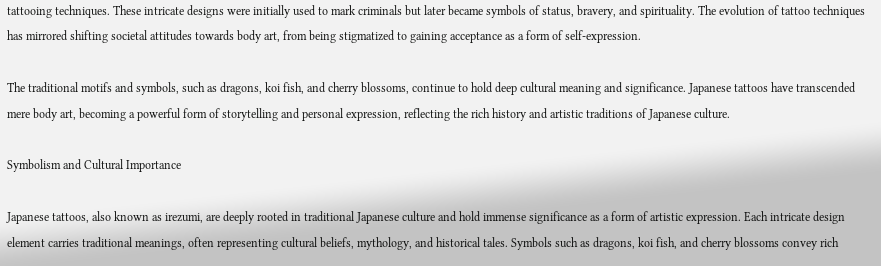tattooing techniques. These intricate designs were initially used to mark criminals but later became symbols of status, bravery, and spirituality. The evolution of tattoo techniques has mirrored shifting societal attitudes towards body art, from being stigmatized to gaining acceptance as a form of self-expression.

The traditional motifs and symbols, such as dragons, koi fish, and cherry blossoms, continue to hold deep cultural meaning and significance. Japanese tattoos have transcended mere body art, becoming a powerful form of storytelling and personal expression, reflecting the rich history and artistic traditions of Japanese culture.

Symbolism and Cultural Importance

Japanese tattoos, also known as irezumi, are deeply rooted in traditional Japanese culture and hold immense significance as a form of artistic expression. Each intricate design element carries traditional meanings, often representing cultural beliefs, mythology, and historical tales. Symbols such as dragons, koi fish, and cherry blossoms convey rich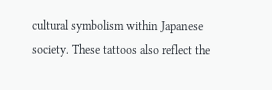cultural symbolism within Japanese society. These tattoos also reflect the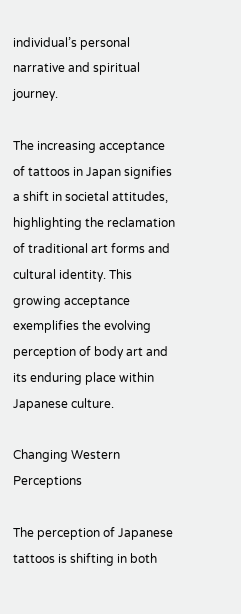individual’s personal narrative and spiritual journey.

The increasing acceptance of tattoos in Japan signifies a shift in societal attitudes, highlighting the reclamation of traditional art forms and cultural identity. This growing acceptance exemplifies the evolving perception of body art and its enduring place within Japanese culture.

Changing Western Perceptions

The perception of Japanese tattoos is shifting in both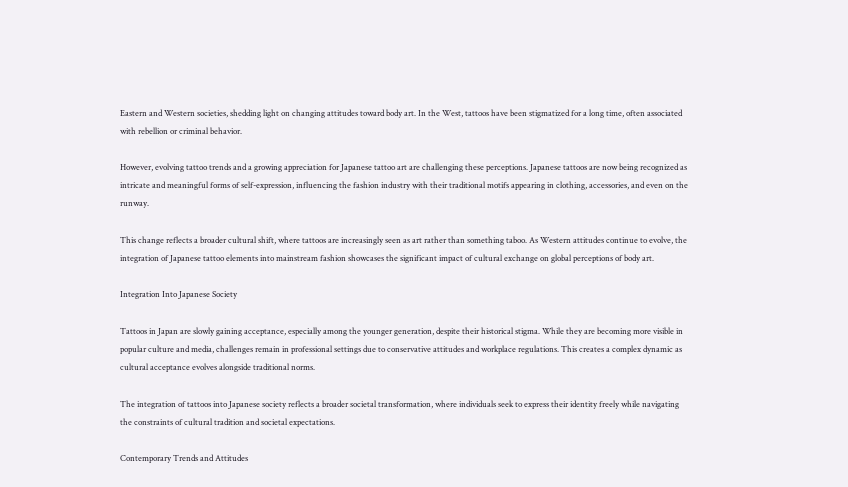Eastern and Western societies, shedding light on changing attitudes toward body art. In the West, tattoos have been stigmatized for a long time, often associated with rebellion or criminal behavior.

However, evolving tattoo trends and a growing appreciation for Japanese tattoo art are challenging these perceptions. Japanese tattoos are now being recognized as intricate and meaningful forms of self-expression, influencing the fashion industry with their traditional motifs appearing in clothing, accessories, and even on the runway.

This change reflects a broader cultural shift, where tattoos are increasingly seen as art rather than something taboo. As Western attitudes continue to evolve, the integration of Japanese tattoo elements into mainstream fashion showcases the significant impact of cultural exchange on global perceptions of body art.

Integration Into Japanese Society

Tattoos in Japan are slowly gaining acceptance, especially among the younger generation, despite their historical stigma. While they are becoming more visible in popular culture and media, challenges remain in professional settings due to conservative attitudes and workplace regulations. This creates a complex dynamic as cultural acceptance evolves alongside traditional norms.

The integration of tattoos into Japanese society reflects a broader societal transformation, where individuals seek to express their identity freely while navigating the constraints of cultural tradition and societal expectations.

Contemporary Trends and Attitudes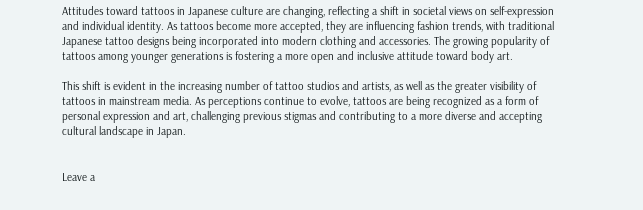Attitudes toward tattoos in Japanese culture are changing, reflecting a shift in societal views on self-expression and individual identity. As tattoos become more accepted, they are influencing fashion trends, with traditional Japanese tattoo designs being incorporated into modern clothing and accessories. The growing popularity of tattoos among younger generations is fostering a more open and inclusive attitude toward body art.

This shift is evident in the increasing number of tattoo studios and artists, as well as the greater visibility of tattoos in mainstream media. As perceptions continue to evolve, tattoos are being recognized as a form of personal expression and art, challenging previous stigmas and contributing to a more diverse and accepting cultural landscape in Japan.


Leave a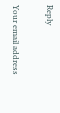Reply

Your email address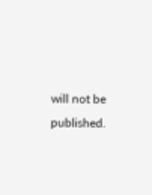will not be published.